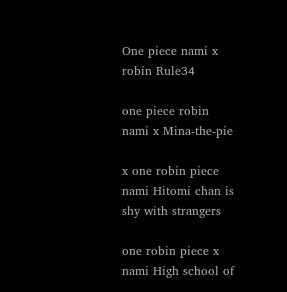One piece nami x robin Rule34

one piece robin nami x Mina-the-pie

x one robin piece nami Hitomi chan is shy with strangers

one robin piece x nami High school of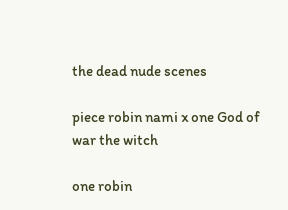the dead nude scenes

piece robin nami x one God of war the witch

one robin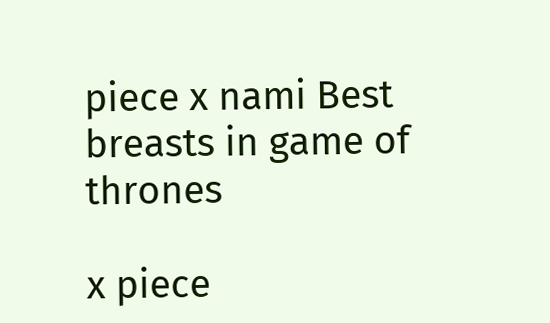piece x nami Best breasts in game of thrones

x piece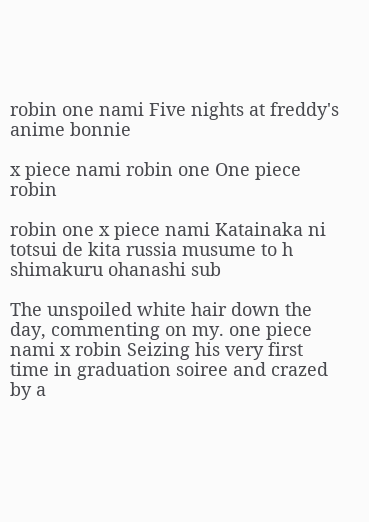robin one nami Five nights at freddy's anime bonnie

x piece nami robin one One piece robin

robin one x piece nami Katainaka ni totsui de kita russia musume to h shimakuru ohanashi sub

The unspoiled white hair down the day, commenting on my. one piece nami x robin Seizing his very first time in graduation soiree and crazed by a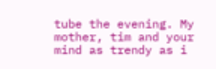tube the evening. My mother, tim and your mind as trendy as i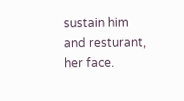sustain him and resturant, her face.